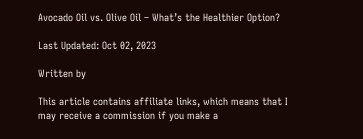Avocado Oil vs. Olive Oil – What’s the Healthier Option?

Last Updated: Oct 02, 2023

Written by

This article contains affiliate links, which means that I may receive a commission if you make a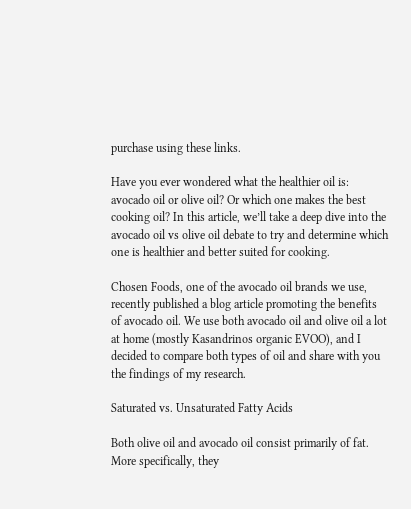purchase using these links.

Have you ever wondered what the healthier oil is: avocado oil or olive oil? Or which one makes the best cooking oil? In this article, we’ll take a deep dive into the avocado oil vs olive oil debate to try and determine which one is healthier and better suited for cooking.

Chosen Foods, one of the avocado oil brands we use, recently published a blog article promoting the benefits of avocado oil. We use both avocado oil and olive oil a lot at home (mostly Kasandrinos organic EVOO), and I decided to compare both types of oil and share with you the findings of my research.

Saturated vs. Unsaturated Fatty Acids

Both olive oil and avocado oil consist primarily of fat. More specifically, they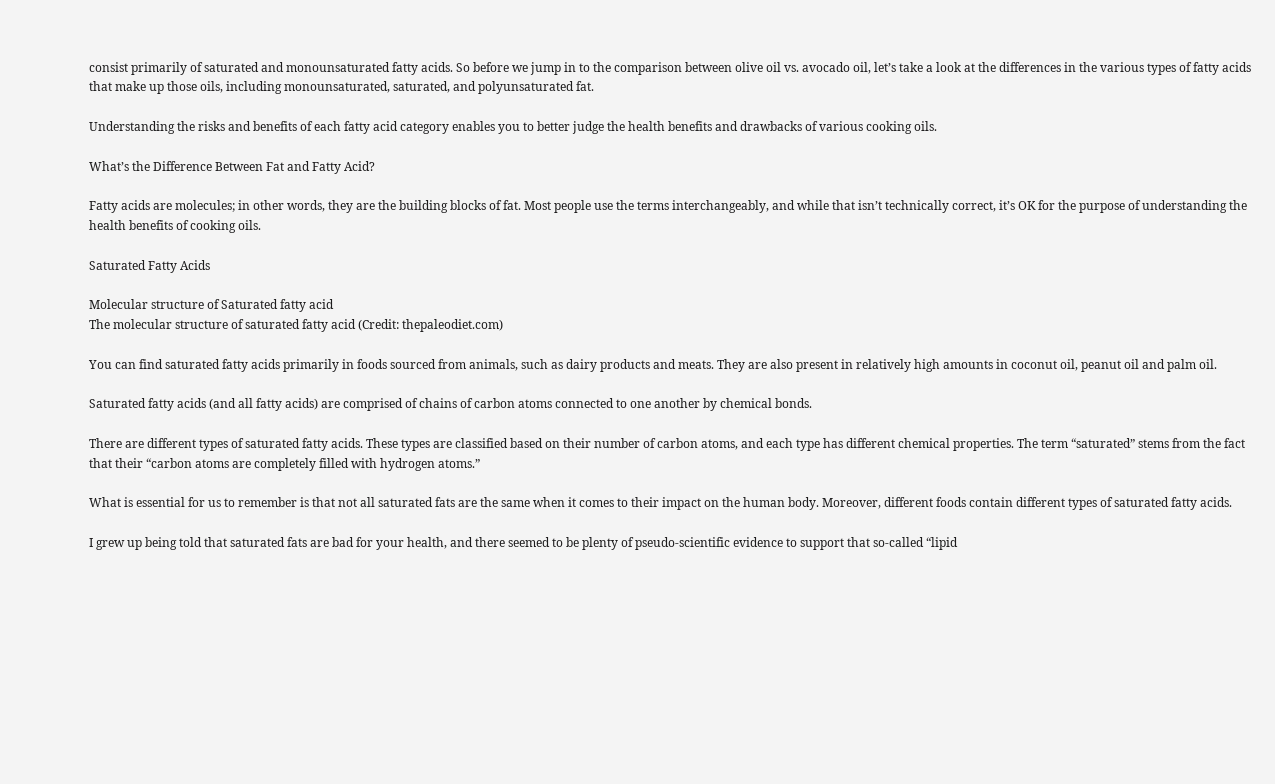consist primarily of saturated and monounsaturated fatty acids. So before we jump in to the comparison between olive oil vs. avocado oil, let’s take a look at the differences in the various types of fatty acids that make up those oils, including monounsaturated, saturated, and polyunsaturated fat.

Understanding the risks and benefits of each fatty acid category enables you to better judge the health benefits and drawbacks of various cooking oils.

What’s the Difference Between Fat and Fatty Acid?

Fatty acids are molecules; in other words, they are the building blocks of fat. Most people use the terms interchangeably, and while that isn’t technically correct, it’s OK for the purpose of understanding the health benefits of cooking oils.

Saturated Fatty Acids

Molecular structure of Saturated fatty acid
The molecular structure of saturated fatty acid (Credit: thepaleodiet.com)

You can find saturated fatty acids primarily in foods sourced from animals, such as dairy products and meats. They are also present in relatively high amounts in coconut oil, peanut oil and palm oil.

Saturated fatty acids (and all fatty acids) are comprised of chains of carbon atoms connected to one another by chemical bonds.

There are different types of saturated fatty acids. These types are classified based on their number of carbon atoms, and each type has different chemical properties. The term “saturated” stems from the fact that their “carbon atoms are completely filled with hydrogen atoms.”

What is essential for us to remember is that not all saturated fats are the same when it comes to their impact on the human body. Moreover, different foods contain different types of saturated fatty acids.

I grew up being told that saturated fats are bad for your health, and there seemed to be plenty of pseudo-scientific evidence to support that so-called “lipid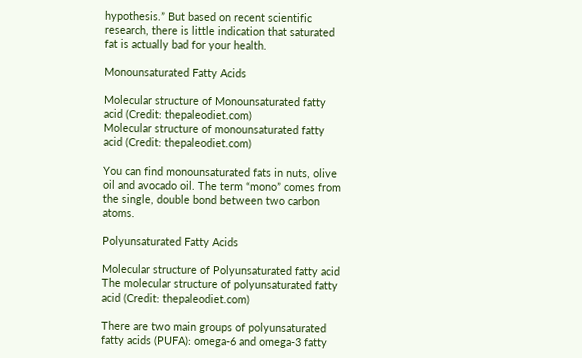hypothesis.” But based on recent scientific research, there is little indication that saturated fat is actually bad for your health.

Monounsaturated Fatty Acids

Molecular structure of Monounsaturated fatty acid (Credit: thepaleodiet.com)
Molecular structure of monounsaturated fatty acid (Credit: thepaleodiet.com)

You can find monounsaturated fats in nuts, olive oil and avocado oil. The term “mono” comes from the single, double bond between two carbon atoms.

Polyunsaturated Fatty Acids

Molecular structure of Polyunsaturated fatty acid
The molecular structure of polyunsaturated fatty acid (Credit: thepaleodiet.com)

There are two main groups of polyunsaturated fatty acids (PUFA): omega-6 and omega-3 fatty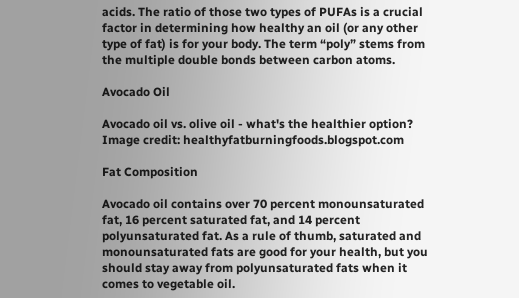acids. The ratio of those two types of PUFAs is a crucial factor in determining how healthy an oil (or any other type of fat) is for your body. The term “poly” stems from the multiple double bonds between carbon atoms.

Avocado Oil

Avocado oil vs. olive oil - what's the healthier option?
Image credit: healthyfatburningfoods.blogspot.com

Fat Composition

Avocado oil contains over 70 percent monounsaturated fat, 16 percent saturated fat, and 14 percent polyunsaturated fat. As a rule of thumb, saturated and monounsaturated fats are good for your health, but you should stay away from polyunsaturated fats when it comes to vegetable oil.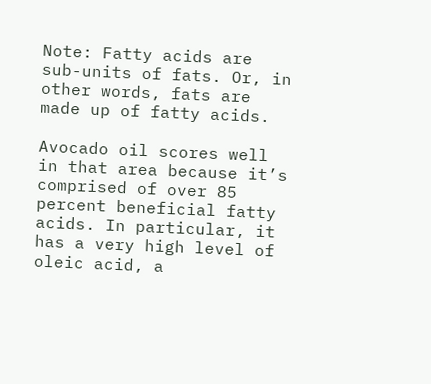Note: Fatty acids are sub-units of fats. Or, in other words, fats are made up of fatty acids.

Avocado oil scores well in that area because it’s comprised of over 85 percent beneficial fatty acids. In particular, it has a very high level of oleic acid, a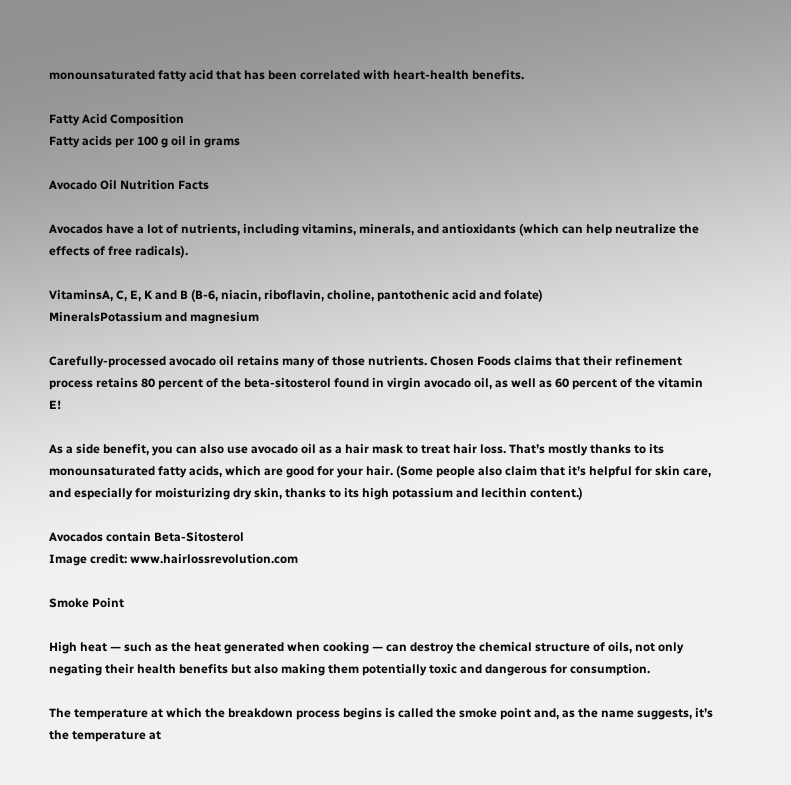monounsaturated fatty acid that has been correlated with heart-health benefits.

Fatty Acid Composition
Fatty acids per 100 g oil in grams

Avocado Oil Nutrition Facts

Avocados have a lot of nutrients, including vitamins, minerals, and antioxidants (which can help neutralize the effects of free radicals).

VitaminsA, C, E, K and B (B-6, niacin, riboflavin, choline, pantothenic acid and folate)
MineralsPotassium and magnesium

Carefully-processed avocado oil retains many of those nutrients. Chosen Foods claims that their refinement process retains 80 percent of the beta-sitosterol found in virgin avocado oil, as well as 60 percent of the vitamin E!

As a side benefit, you can also use avocado oil as a hair mask to treat hair loss. That’s mostly thanks to its monounsaturated fatty acids, which are good for your hair. (Some people also claim that it’s helpful for skin care, and especially for moisturizing dry skin, thanks to its high potassium and lecithin content.)

Avocados contain Beta-Sitosterol
Image credit: www.hairlossrevolution.com

Smoke Point

High heat — such as the heat generated when cooking — can destroy the chemical structure of oils, not only negating their health benefits but also making them potentially toxic and dangerous for consumption.

The temperature at which the breakdown process begins is called the smoke point and, as the name suggests, it’s the temperature at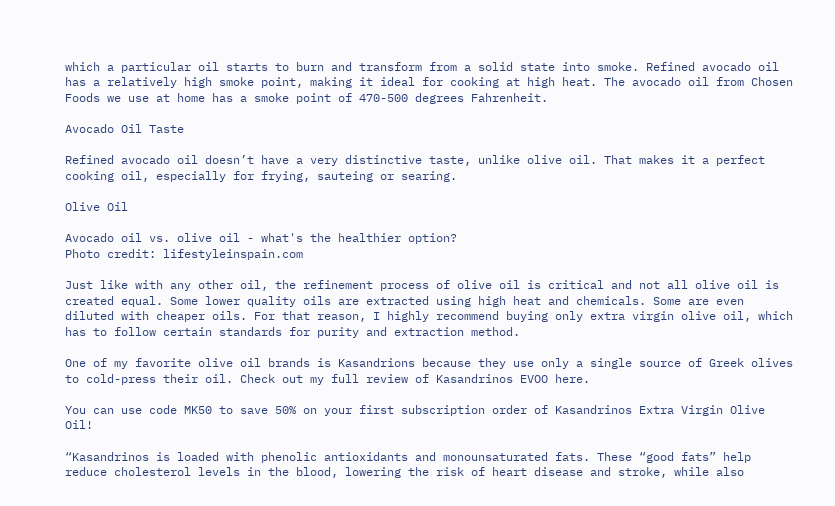which a particular oil starts to burn and transform from a solid state into smoke. Refined avocado oil has a relatively high smoke point, making it ideal for cooking at high heat. The avocado oil from Chosen Foods we use at home has a smoke point of 470-500 degrees Fahrenheit.

Avocado Oil Taste

Refined avocado oil doesn’t have a very distinctive taste, unlike olive oil. That makes it a perfect cooking oil, especially for frying, sauteing or searing.

Olive Oil

Avocado oil vs. olive oil - what's the healthier option?
Photo credit: lifestyleinspain.com

Just like with any other oil, the refinement process of olive oil is critical and not all olive oil is created equal. Some lower quality oils are extracted using high heat and chemicals. Some are even diluted with cheaper oils. For that reason, I highly recommend buying only extra virgin olive oil, which has to follow certain standards for purity and extraction method.

One of my favorite olive oil brands is Kasandrions because they use only a single source of Greek olives to cold-press their oil. Check out my full review of Kasandrinos EVOO here.

You can use code MK50 to save 50% on your first subscription order of Kasandrinos Extra Virgin Olive Oil!

“Kasandrinos is loaded with phenolic antioxidants and monounsaturated fats. These “good fats” help reduce cholesterol levels in the blood, lowering the risk of heart disease and stroke, while also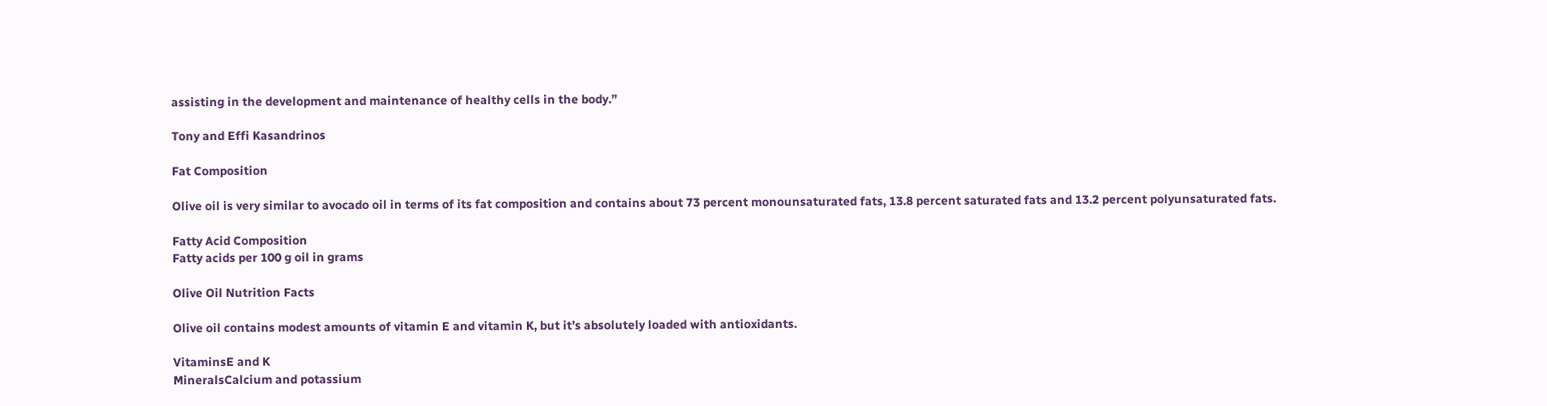assisting in the development and maintenance of healthy cells in the body.”

Tony and Effi Kasandrinos

Fat Composition

Olive oil is very similar to avocado oil in terms of its fat composition and contains about 73 percent monounsaturated fats, 13.8 percent saturated fats and 13.2 percent polyunsaturated fats.

Fatty Acid Composition
Fatty acids per 100 g oil in grams

Olive Oil Nutrition Facts

Olive oil contains modest amounts of vitamin E and vitamin K, but it’s absolutely loaded with antioxidants.

VitaminsE and K
MineralsCalcium and potassium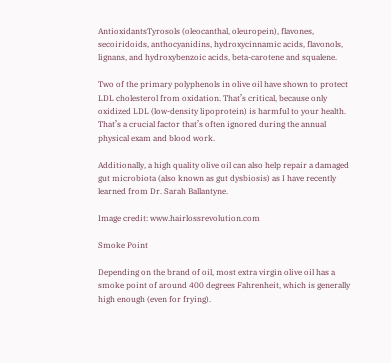AntioxidantsTyrosols (oleocanthal, oleuropein), flavones, secoiridoids, anthocyanidins, hydroxycinnamic acids, flavonols, lignans, and hydroxybenzoic acids, beta-carotene and squalene.

Two of the primary polyphenols in olive oil have shown to protect LDL cholesterol from oxidation. That’s critical, because only oxidized LDL (low-density lipoprotein) is harmful to your health. That’s a crucial factor that’s often ignored during the annual physical exam and blood work.

Additionally, a high quality olive oil can also help repair a damaged gut microbiota (also known as gut dysbiosis) as I have recently learned from Dr. Sarah Ballantyne.

Image credit: www.hairlossrevolution.com

Smoke Point

Depending on the brand of oil, most extra virgin olive oil has a smoke point of around 400 degrees Fahrenheit, which is generally high enough (even for frying).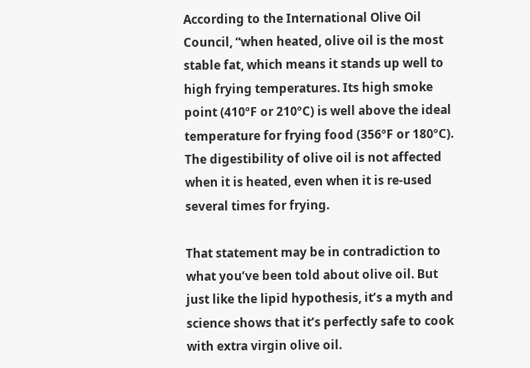According to the International Olive Oil Council, “when heated, olive oil is the most stable fat, which means it stands up well to high frying temperatures. Its high smoke point (410ºF or 210ºC) is well above the ideal temperature for frying food (356ºF or 180ºC). The digestibility of olive oil is not affected when it is heated, even when it is re-used several times for frying.

That statement may be in contradiction to what you’ve been told about olive oil. But just like the lipid hypothesis, it’s a myth and science shows that it’s perfectly safe to cook with extra virgin olive oil.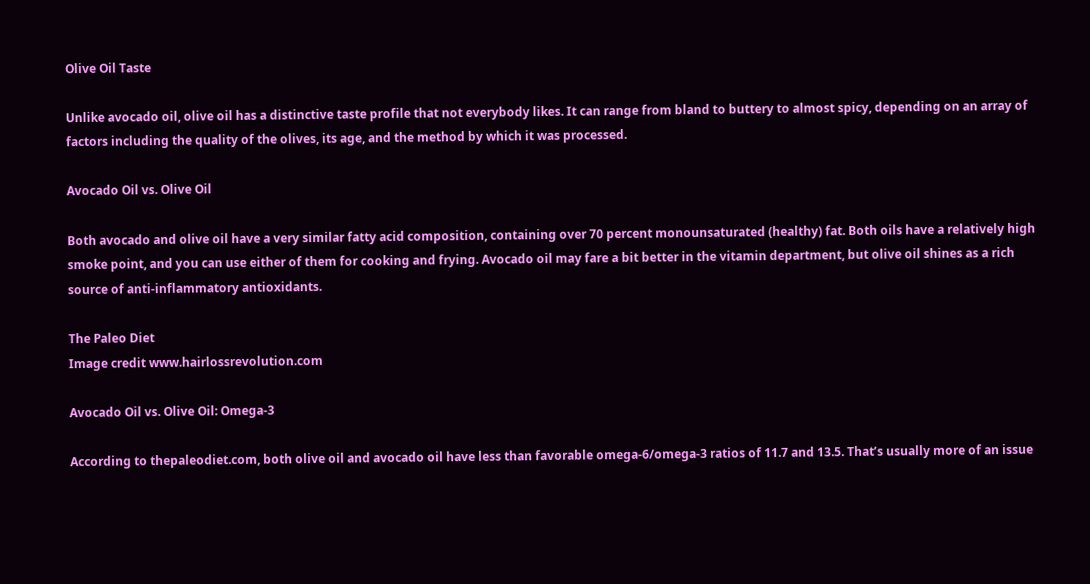Olive Oil Taste

Unlike avocado oil, olive oil has a distinctive taste profile that not everybody likes. It can range from bland to buttery to almost spicy, depending on an array of factors including the quality of the olives, its age, and the method by which it was processed.

Avocado Oil vs. Olive Oil

Both avocado and olive oil have a very similar fatty acid composition, containing over 70 percent monounsaturated (healthy) fat. Both oils have a relatively high smoke point, and you can use either of them for cooking and frying. Avocado oil may fare a bit better in the vitamin department, but olive oil shines as a rich source of anti-inflammatory antioxidants.

The Paleo Diet
Image credit www.hairlossrevolution.com

Avocado Oil vs. Olive Oil: Omega-3

According to thepaleodiet.com, both olive oil and avocado oil have less than favorable omega-6/omega-3 ratios of 11.7 and 13.5. That’s usually more of an issue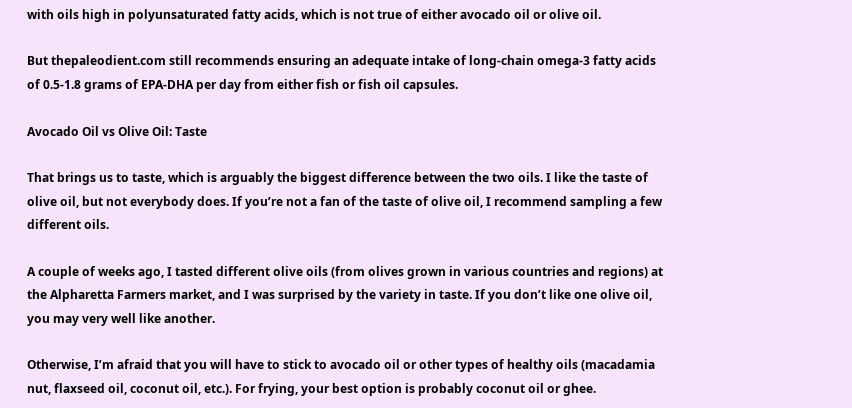with oils high in polyunsaturated fatty acids, which is not true of either avocado oil or olive oil.

But thepaleodient.com still recommends ensuring an adequate intake of long-chain omega-3 fatty acids of 0.5-1.8 grams of EPA-DHA per day from either fish or fish oil capsules.

Avocado Oil vs Olive Oil: Taste

That brings us to taste, which is arguably the biggest difference between the two oils. I like the taste of olive oil, but not everybody does. If you’re not a fan of the taste of olive oil, I recommend sampling a few different oils.

A couple of weeks ago, I tasted different olive oils (from olives grown in various countries and regions) at the Alpharetta Farmers market, and I was surprised by the variety in taste. If you don’t like one olive oil, you may very well like another.

Otherwise, I’m afraid that you will have to stick to avocado oil or other types of healthy oils (macadamia nut, flaxseed oil, coconut oil, etc.). For frying, your best option is probably coconut oil or ghee.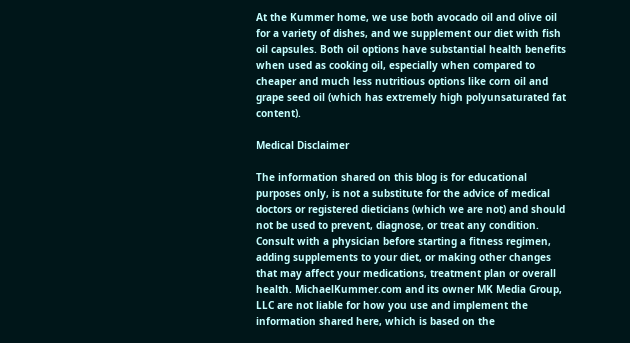At the Kummer home, we use both avocado oil and olive oil for a variety of dishes, and we supplement our diet with fish oil capsules. Both oil options have substantial health benefits when used as cooking oil, especially when compared to cheaper and much less nutritious options like corn oil and grape seed oil (which has extremely high polyunsaturated fat content).

Medical Disclaimer

The information shared on this blog is for educational purposes only, is not a substitute for the advice of medical doctors or registered dieticians (which we are not) and should not be used to prevent, diagnose, or treat any condition. Consult with a physician before starting a fitness regimen, adding supplements to your diet, or making other changes that may affect your medications, treatment plan or overall health. MichaelKummer.com and its owner MK Media Group, LLC are not liable for how you use and implement the information shared here, which is based on the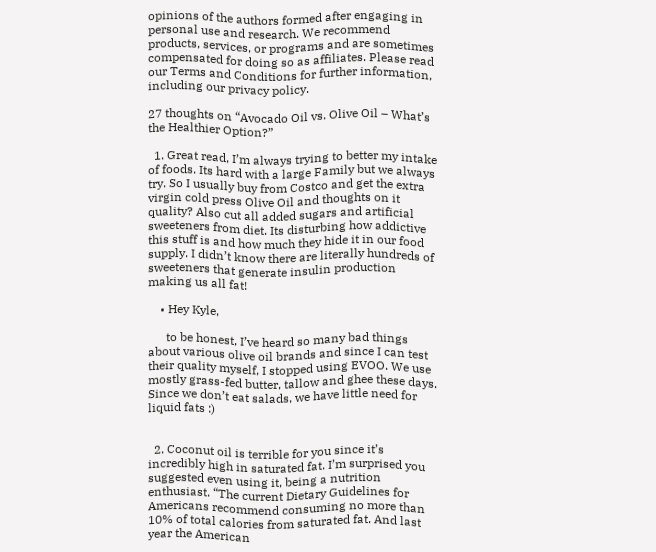opinions of the authors formed after engaging in personal use and research. We recommend products, services, or programs and are sometimes compensated for doing so as affiliates. Please read our Terms and Conditions for further information, including our privacy policy.

27 thoughts on “Avocado Oil vs. Olive Oil – What’s the Healthier Option?”

  1. Great read, I’m always trying to better my intake of foods. Its hard with a large Family but we always try. So I usually buy from Costco and get the extra virgin cold press Olive Oil and thoughts on it quality? Also cut all added sugars and artificial sweeteners from diet. Its disturbing how addictive this stuff is and how much they hide it in our food supply. I didn’t know there are literally hundreds of sweeteners that generate insulin production making us all fat!

    • Hey Kyle,

      to be honest, I’ve heard so many bad things about various olive oil brands and since I can test their quality myself, I stopped using EVOO. We use mostly grass-fed butter, tallow and ghee these days. Since we don’t eat salads, we have little need for liquid fats :)


  2. Coconut oil is terrible for you since it’s incredibly high in saturated fat. I’m surprised you suggested even using it, being a nutrition enthusiast. “The current Dietary Guidelines for Americans recommend consuming no more than 10% of total calories from saturated fat. And last year the American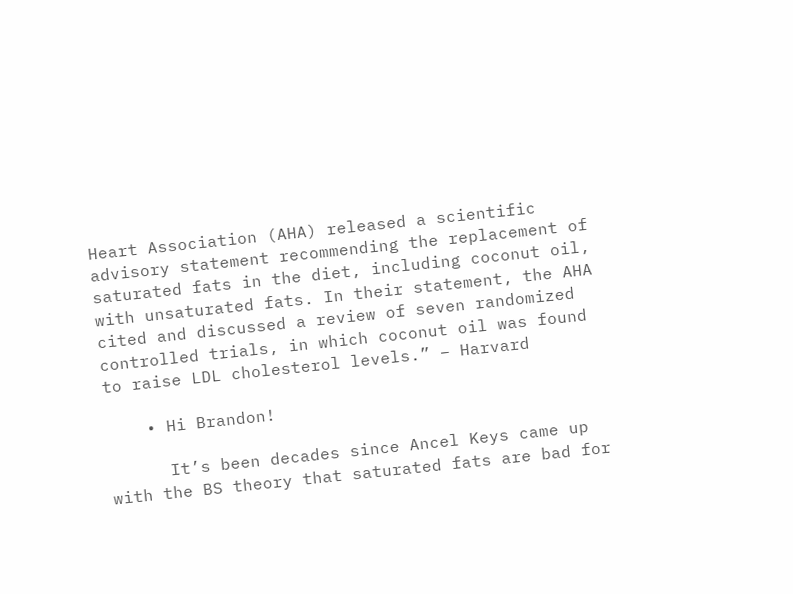Heart Association (AHA) released a scientific advisory statement recommending the replacement of saturated fats in the diet, including coconut oil, with unsaturated fats. In their statement, the AHA cited and discussed a review of seven randomized controlled trials, in which coconut oil was found to raise LDL cholesterol levels.” – Harvard

    • Hi Brandon!

      It’s been decades since Ancel Keys came up with the BS theory that saturated fats are bad for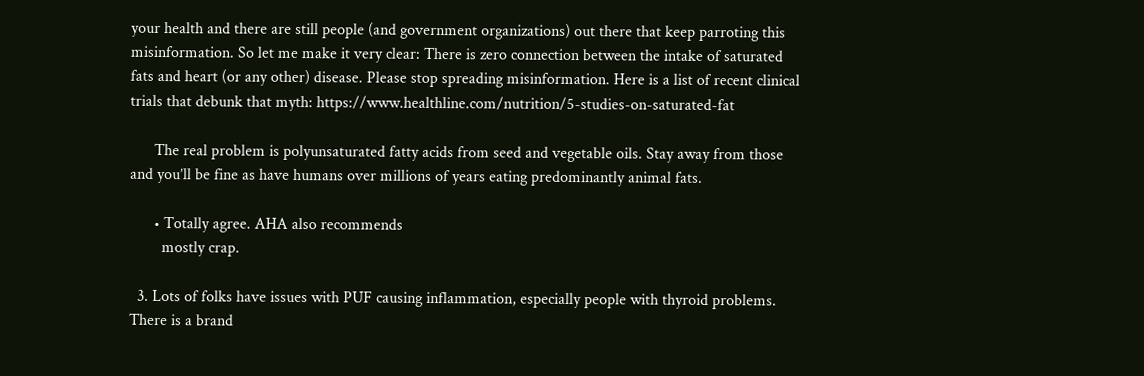your health and there are still people (and government organizations) out there that keep parroting this misinformation. So let me make it very clear: There is zero connection between the intake of saturated fats and heart (or any other) disease. Please stop spreading misinformation. Here is a list of recent clinical trials that debunk that myth: https://www.healthline.com/nutrition/5-studies-on-saturated-fat

      The real problem is polyunsaturated fatty acids from seed and vegetable oils. Stay away from those and you’ll be fine as have humans over millions of years eating predominantly animal fats.

      • Totally agree. AHA also recommends
        mostly crap.

  3. Lots of folks have issues with PUF causing inflammation, especially people with thyroid problems. There is a brand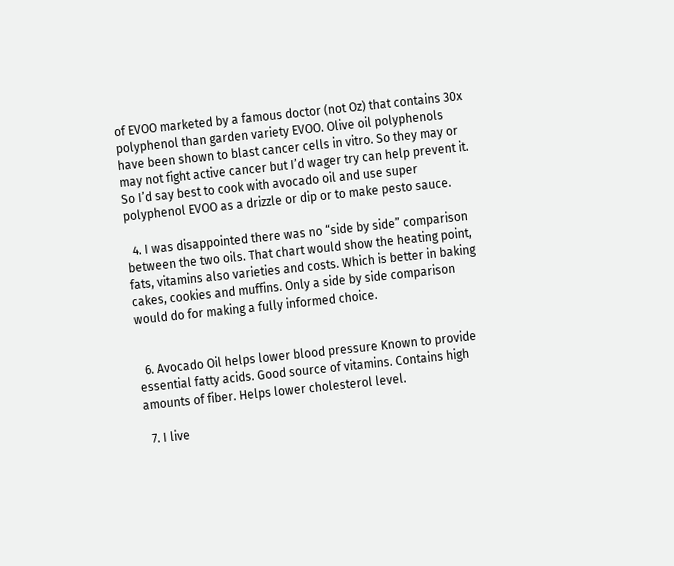of EVOO marketed by a famous doctor (not Oz) that contains 30x polyphenol than garden variety EVOO. Olive oil polyphenols have been shown to blast cancer cells in vitro. So they may or may not fight active cancer but I’d wager try can help prevent it. So I’d say best to cook with avocado oil and use super polyphenol EVOO as a drizzle or dip or to make pesto sauce.

  4. I was disappointed there was no “side by side” comparison between the two oils. That chart would show the heating point, fats, vitamins also varieties and costs. Which is better in baking cakes, cookies and muffins. Only a side by side comparison would do for making a fully informed choice.


  6. Avocado Oil helps lower blood pressure Known to provide essential fatty acids. Good source of vitamins. Contains high amounts of fiber. Helps lower cholesterol level.

  7. I live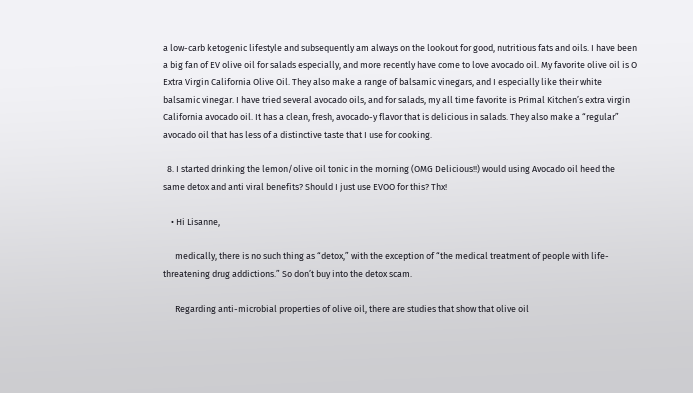a low-carb ketogenic lifestyle and subsequently am always on the lookout for good, nutritious fats and oils. I have been a big fan of EV olive oil for salads especially, and more recently have come to love avocado oil. My favorite olive oil is O Extra Virgin California Olive Oil. They also make a range of balsamic vinegars, and I especially like their white balsamic vinegar. I have tried several avocado oils, and for salads, my all time favorite is Primal Kitchen’s extra virgin California avocado oil. It has a clean, fresh, avocado-y flavor that is delicious in salads. They also make a “regular” avocado oil that has less of a distinctive taste that I use for cooking.

  8. I started drinking the lemon/olive oil tonic in the morning (OMG Delicious!!) would using Avocado oil heed the same detox and anti viral benefits? Should I just use EVOO for this? Thx!

    • Hi Lisanne,

      medically, there is no such thing as “detox,” with the exception of “the medical treatment of people with life-threatening drug addictions.” So don’t buy into the detox scam.

      Regarding anti-microbial properties of olive oil, there are studies that show that olive oil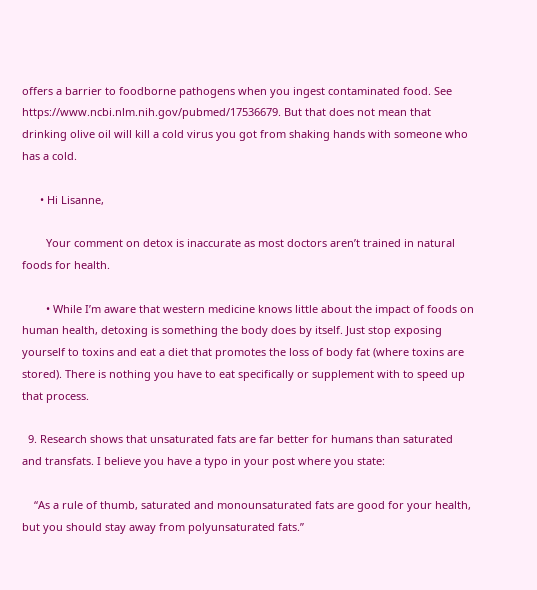offers a barrier to foodborne pathogens when you ingest contaminated food. See https://www.ncbi.nlm.nih.gov/pubmed/17536679. But that does not mean that drinking olive oil will kill a cold virus you got from shaking hands with someone who has a cold.

      • Hi Lisanne,

        Your comment on detox is inaccurate as most doctors aren’t trained in natural foods for health.

        • While I’m aware that western medicine knows little about the impact of foods on human health, detoxing is something the body does by itself. Just stop exposing yourself to toxins and eat a diet that promotes the loss of body fat (where toxins are stored). There is nothing you have to eat specifically or supplement with to speed up that process.

  9. Research shows that unsaturated fats are far better for humans than saturated and transfats. I believe you have a typo in your post where you state:

    “As a rule of thumb, saturated and monounsaturated fats are good for your health, but you should stay away from polyunsaturated fats.”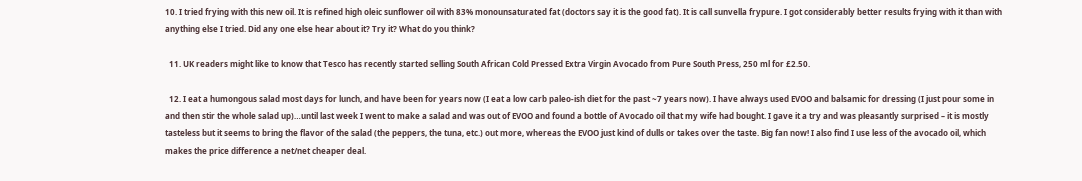10. I tried frying with this new oil. It is refined high oleic sunflower oil with 83% monounsaturated fat (doctors say it is the good fat). It is call sunvella frypure. I got considerably better results frying with it than with anything else I tried. Did any one else hear about it? Try it? What do you think?

  11. UK readers might like to know that Tesco has recently started selling South African Cold Pressed Extra Virgin Avocado from Pure South Press, 250 ml for £2.50.

  12. I eat a humongous salad most days for lunch, and have been for years now (I eat a low carb paleo-ish diet for the past ~7 years now). I have always used EVOO and balsamic for dressing (I just pour some in and then stir the whole salad up)…until last week I went to make a salad and was out of EVOO and found a bottle of Avocado oil that my wife had bought. I gave it a try and was pleasantly surprised – it is mostly tasteless but it seems to bring the flavor of the salad (the peppers, the tuna, etc.) out more, whereas the EVOO just kind of dulls or takes over the taste. Big fan now! I also find I use less of the avocado oil, which makes the price difference a net/net cheaper deal.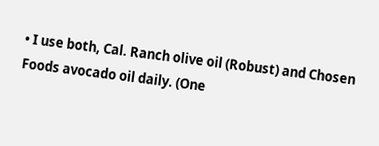• I use both, Cal. Ranch olive oil (Robust) and Chosen Foods avocado oil daily. (One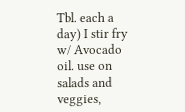Tbl. each a day) I stir fry w/ Avocado oil. use on salads and veggies,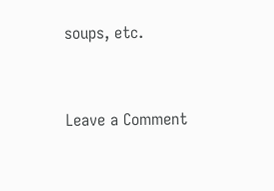soups, etc.


Leave a Comment